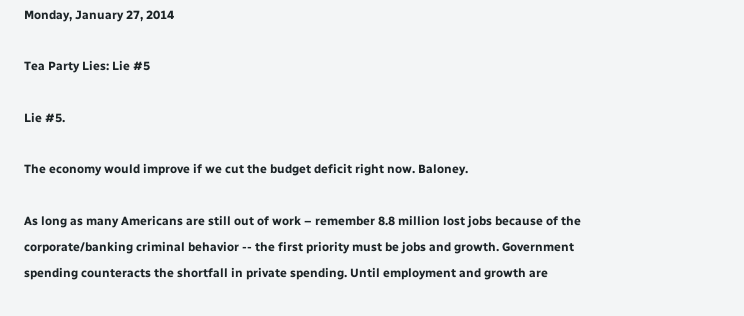Monday, January 27, 2014

Tea Party Lies: Lie #5

Lie #5.

The economy would improve if we cut the budget deficit right now. Baloney.

As long as many Americans are still out of work – remember 8.8 million lost jobs because of the corporate/banking criminal behavior -- the first priority must be jobs and growth. Government spending counteracts the shortfall in private spending. Until employment and growth are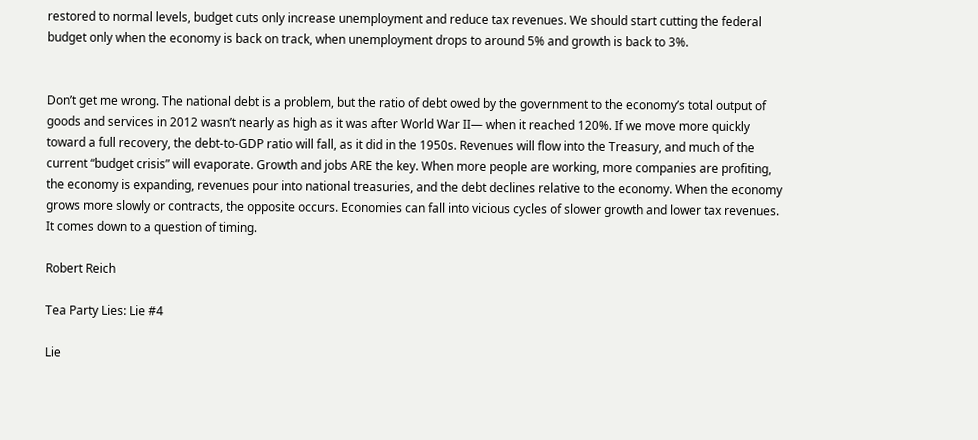restored to normal levels, budget cuts only increase unemployment and reduce tax revenues. We should start cutting the federal budget only when the economy is back on track, when unemployment drops to around 5% and growth is back to 3%.


Don’t get me wrong. The national debt is a problem, but the ratio of debt owed by the government to the economy’s total output of goods and services in 2012 wasn’t nearly as high as it was after World War II— when it reached 120%. If we move more quickly toward a full recovery, the debt-to-GDP ratio will fall, as it did in the 1950s. Revenues will flow into the Treasury, and much of the current “budget crisis” will evaporate. Growth and jobs ARE the key. When more people are working, more companies are profiting, the economy is expanding, revenues pour into national treasuries, and the debt declines relative to the economy. When the economy grows more slowly or contracts, the opposite occurs. Economies can fall into vicious cycles of slower growth and lower tax revenues. It comes down to a question of timing.

Robert Reich

Tea Party Lies: Lie #4

Lie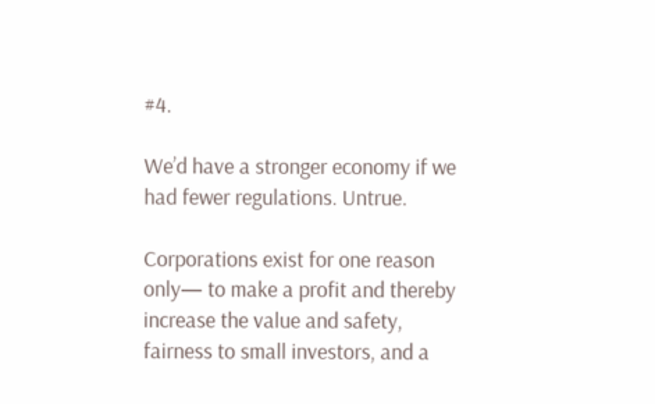#4.

We’d have a stronger economy if we had fewer regulations. Untrue.

Corporations exist for one reason only— to make a profit and thereby increase the value and safety, fairness to small investors, and a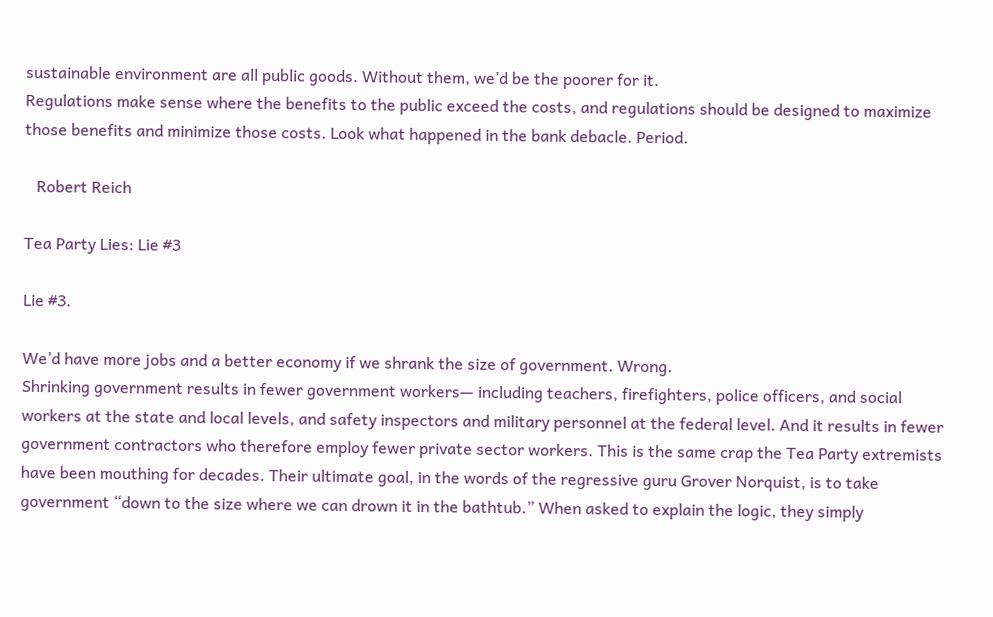sustainable environment are all public goods. Without them, we’d be the poorer for it.
Regulations make sense where the benefits to the public exceed the costs, and regulations should be designed to maximize those benefits and minimize those costs. Look what happened in the bank debacle. Period.

   Robert Reich

Tea Party Lies: Lie #3

Lie #3.

We’d have more jobs and a better economy if we shrank the size of government. Wrong.
Shrinking government results in fewer government workers— including teachers, firefighters, police officers, and social workers at the state and local levels, and safety inspectors and military personnel at the federal level. And it results in fewer government contractors who therefore employ fewer private sector workers. This is the same crap the Tea Party extremists have been mouthing for decades. Their ultimate goal, in the words of the regressive guru Grover Norquist, is to take government “down to the size where we can drown it in the bathtub.” When asked to explain the logic, they simply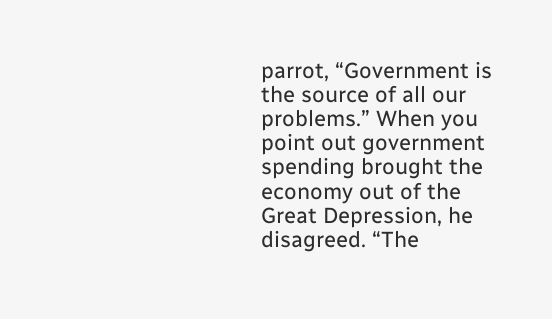parrot, “Government is the source of all our problems.” When you point out government spending brought the economy out of the Great Depression, he disagreed. “The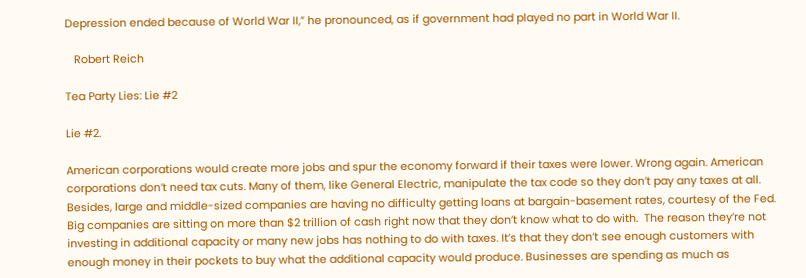Depression ended because of World War II,” he pronounced, as if government had played no part in World War II.

   Robert Reich

Tea Party Lies: Lie #2

Lie #2.

American corporations would create more jobs and spur the economy forward if their taxes were lower. Wrong again. American corporations don’t need tax cuts. Many of them, like General Electric, manipulate the tax code so they don’t pay any taxes at all. Besides, large and middle-sized companies are having no difficulty getting loans at bargain-basement rates, courtesy of the Fed. Big companies are sitting on more than $2 trillion of cash right now that they don’t know what to do with.  The reason they’re not investing in additional capacity or many new jobs has nothing to do with taxes. It’s that they don’t see enough customers with enough money in their pockets to buy what the additional capacity would produce. Businesses are spending as much as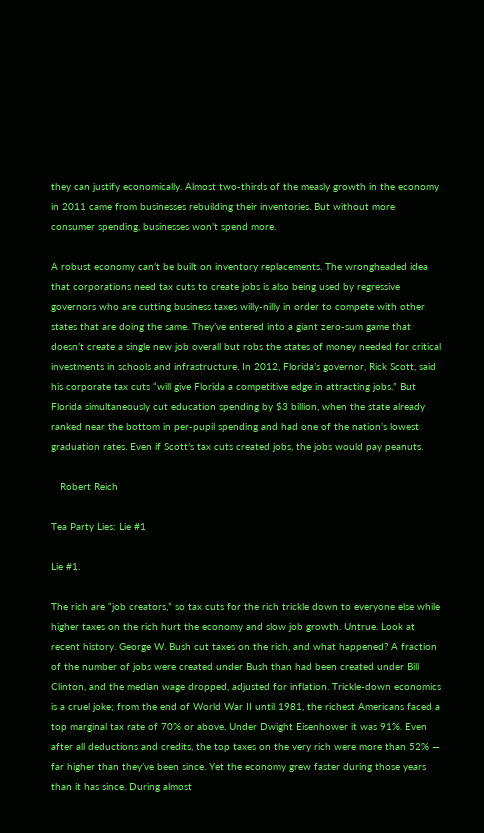they can justify economically. Almost two-thirds of the measly growth in the economy in 2011 came from businesses rebuilding their inventories. But without more consumer spending, businesses won’t spend more.

A robust economy can’t be built on inventory replacements. The wrongheaded idea that corporations need tax cuts to create jobs is also being used by regressive governors who are cutting business taxes willy-nilly in order to compete with other states that are doing the same. They’ve entered into a giant zero-sum game that doesn’t create a single new job overall but robs the states of money needed for critical investments in schools and infrastructure. In 2012, Florida’s governor, Rick Scott, said his corporate tax cuts “will give Florida a competitive edge in attracting jobs.” But Florida simultaneously cut education spending by $3 billion, when the state already ranked near the bottom in per-pupil spending and had one of the nation’s lowest graduation rates. Even if Scott’s tax cuts created jobs, the jobs would pay peanuts.

   Robert Reich

Tea Party Lies: Lie #1

Lie #1.

The rich are “job creators,” so tax cuts for the rich trickle down to everyone else while higher taxes on the rich hurt the economy and slow job growth. Untrue. Look at recent history. George W. Bush cut taxes on the rich, and what happened? A fraction of the number of jobs were created under Bush than had been created under Bill Clinton, and the median wage dropped, adjusted for inflation. Trickle-down economics is a cruel joke; from the end of World War II until 1981, the richest Americans faced a top marginal tax rate of 70% or above. Under Dwight Eisenhower it was 91%. Even after all deductions and credits, the top taxes on the very rich were more than 52% — far higher than they’ve been since. Yet the economy grew faster during those years than it has since. During almost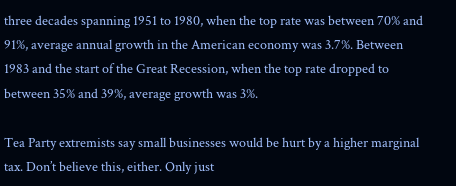three decades spanning 1951 to 1980, when the top rate was between 70% and 91%, average annual growth in the American economy was 3.7%. Between 1983 and the start of the Great Recession, when the top rate dropped to between 35% and 39%, average growth was 3%.

Tea Party extremists say small businesses would be hurt by a higher marginal tax. Don’t believe this, either. Only just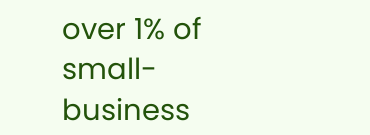over 1% of small-business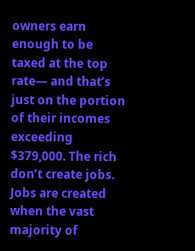owners earn enough to be taxed at the top rate— and that’s just on the portion of their incomes exceeding $379,000. The rich don’t create jobs. Jobs are created when the vast majority of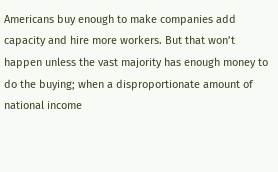Americans buy enough to make companies add capacity and hire more workers. But that won’t happen unless the vast majority has enough money to do the buying; when a disproportionate amount of national income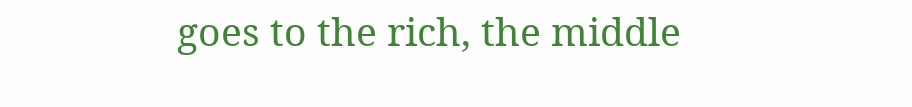goes to the rich, the middle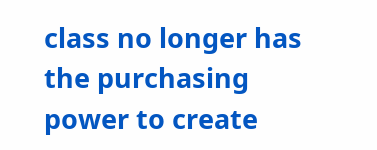class no longer has the purchasing power to create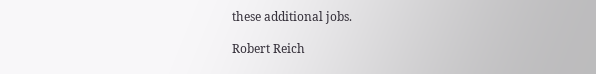these additional jobs.

Robert Reich